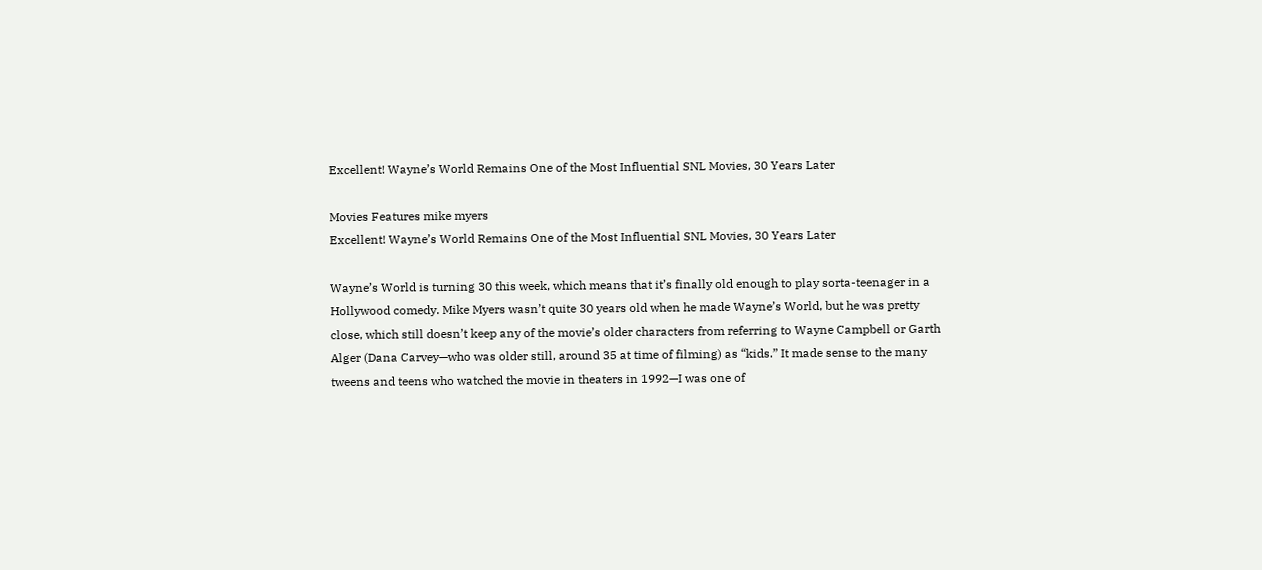Excellent! Wayne’s World Remains One of the Most Influential SNL Movies, 30 Years Later

Movies Features mike myers
Excellent! Wayne’s World Remains One of the Most Influential SNL Movies, 30 Years Later

Wayne’s World is turning 30 this week, which means that it’s finally old enough to play sorta-teenager in a Hollywood comedy. Mike Myers wasn’t quite 30 years old when he made Wayne’s World, but he was pretty close, which still doesn’t keep any of the movie’s older characters from referring to Wayne Campbell or Garth Alger (Dana Carvey—who was older still, around 35 at time of filming) as “kids.” It made sense to the many tweens and teens who watched the movie in theaters in 1992—I was one of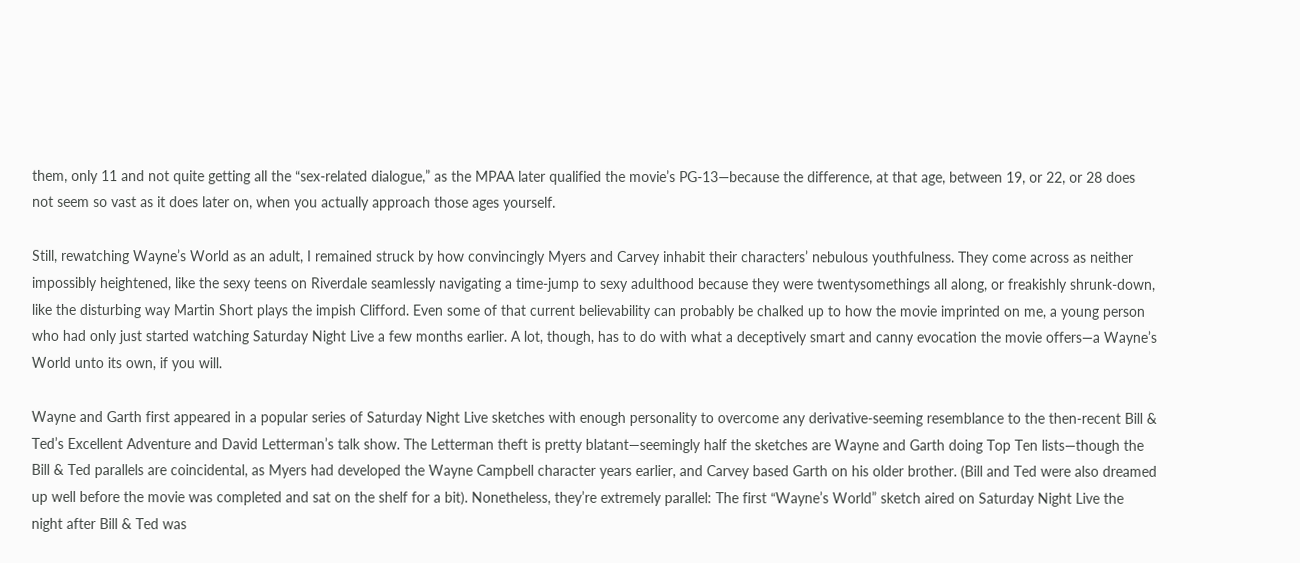them, only 11 and not quite getting all the “sex-related dialogue,” as the MPAA later qualified the movie’s PG-13—because the difference, at that age, between 19, or 22, or 28 does not seem so vast as it does later on, when you actually approach those ages yourself.

Still, rewatching Wayne’s World as an adult, I remained struck by how convincingly Myers and Carvey inhabit their characters’ nebulous youthfulness. They come across as neither impossibly heightened, like the sexy teens on Riverdale seamlessly navigating a time-jump to sexy adulthood because they were twentysomethings all along, or freakishly shrunk-down, like the disturbing way Martin Short plays the impish Clifford. Even some of that current believability can probably be chalked up to how the movie imprinted on me, a young person who had only just started watching Saturday Night Live a few months earlier. A lot, though, has to do with what a deceptively smart and canny evocation the movie offers—a Wayne’s World unto its own, if you will.

Wayne and Garth first appeared in a popular series of Saturday Night Live sketches with enough personality to overcome any derivative-seeming resemblance to the then-recent Bill & Ted’s Excellent Adventure and David Letterman’s talk show. The Letterman theft is pretty blatant—seemingly half the sketches are Wayne and Garth doing Top Ten lists—though the Bill & Ted parallels are coincidental, as Myers had developed the Wayne Campbell character years earlier, and Carvey based Garth on his older brother. (Bill and Ted were also dreamed up well before the movie was completed and sat on the shelf for a bit). Nonetheless, they’re extremely parallel: The first “Wayne’s World” sketch aired on Saturday Night Live the night after Bill & Ted was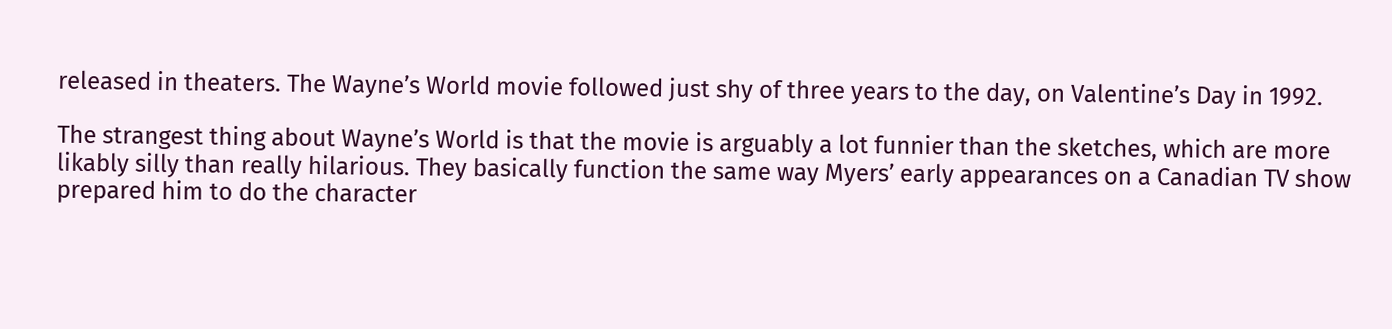released in theaters. The Wayne’s World movie followed just shy of three years to the day, on Valentine’s Day in 1992.

The strangest thing about Wayne’s World is that the movie is arguably a lot funnier than the sketches, which are more likably silly than really hilarious. They basically function the same way Myers’ early appearances on a Canadian TV show prepared him to do the character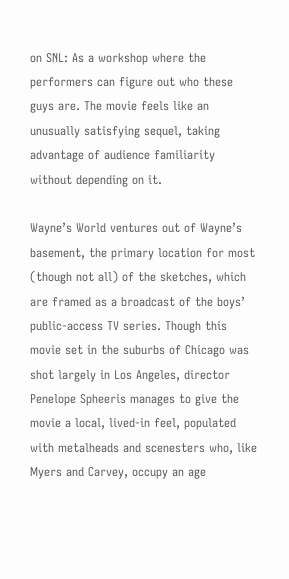on SNL: As a workshop where the performers can figure out who these guys are. The movie feels like an unusually satisfying sequel, taking advantage of audience familiarity without depending on it.

Wayne’s World ventures out of Wayne’s basement, the primary location for most (though not all) of the sketches, which are framed as a broadcast of the boys’ public-access TV series. Though this movie set in the suburbs of Chicago was shot largely in Los Angeles, director Penelope Spheeris manages to give the movie a local, lived-in feel, populated with metalheads and scenesters who, like Myers and Carvey, occupy an age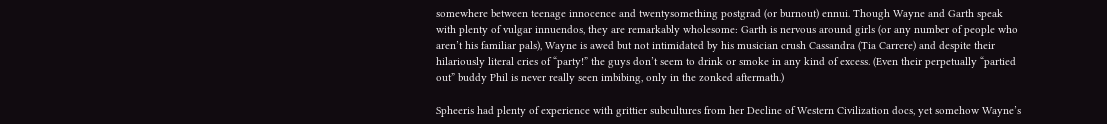somewhere between teenage innocence and twentysomething postgrad (or burnout) ennui. Though Wayne and Garth speak with plenty of vulgar innuendos, they are remarkably wholesome: Garth is nervous around girls (or any number of people who aren’t his familiar pals), Wayne is awed but not intimidated by his musician crush Cassandra (Tia Carrere) and despite their hilariously literal cries of “party!” the guys don’t seem to drink or smoke in any kind of excess. (Even their perpetually “partied out” buddy Phil is never really seen imbibing, only in the zonked aftermath.)

Spheeris had plenty of experience with grittier subcultures from her Decline of Western Civilization docs, yet somehow Wayne’s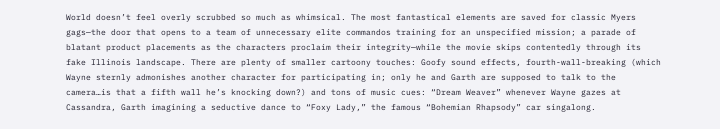World doesn’t feel overly scrubbed so much as whimsical. The most fantastical elements are saved for classic Myers gags—the door that opens to a team of unnecessary elite commandos training for an unspecified mission; a parade of blatant product placements as the characters proclaim their integrity—while the movie skips contentedly through its fake Illinois landscape. There are plenty of smaller cartoony touches: Goofy sound effects, fourth-wall-breaking (which Wayne sternly admonishes another character for participating in; only he and Garth are supposed to talk to the camera…is that a fifth wall he’s knocking down?) and tons of music cues: “Dream Weaver” whenever Wayne gazes at Cassandra, Garth imagining a seductive dance to “Foxy Lady,” the famous “Bohemian Rhapsody” car singalong.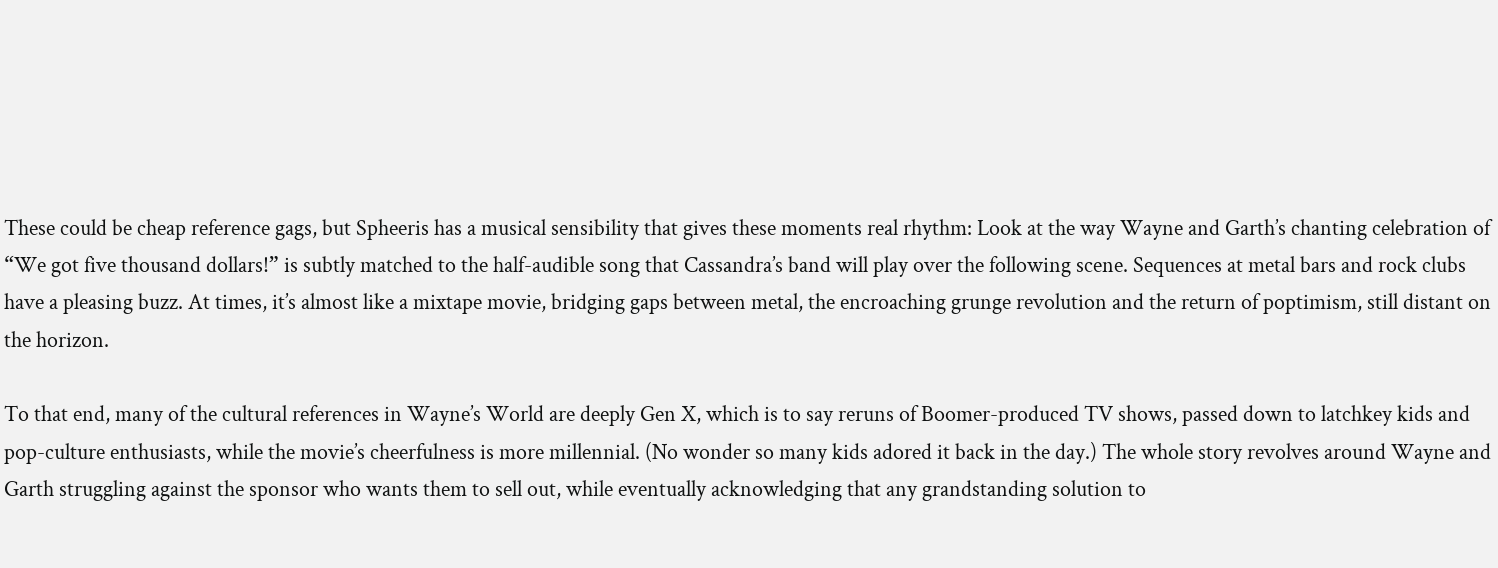These could be cheap reference gags, but Spheeris has a musical sensibility that gives these moments real rhythm: Look at the way Wayne and Garth’s chanting celebration of “We got five thousand dollars!” is subtly matched to the half-audible song that Cassandra’s band will play over the following scene. Sequences at metal bars and rock clubs have a pleasing buzz. At times, it’s almost like a mixtape movie, bridging gaps between metal, the encroaching grunge revolution and the return of poptimism, still distant on the horizon.

To that end, many of the cultural references in Wayne’s World are deeply Gen X, which is to say reruns of Boomer-produced TV shows, passed down to latchkey kids and pop-culture enthusiasts, while the movie’s cheerfulness is more millennial. (No wonder so many kids adored it back in the day.) The whole story revolves around Wayne and Garth struggling against the sponsor who wants them to sell out, while eventually acknowledging that any grandstanding solution to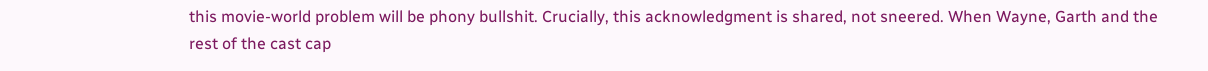this movie-world problem will be phony bullshit. Crucially, this acknowledgment is shared, not sneered. When Wayne, Garth and the rest of the cast cap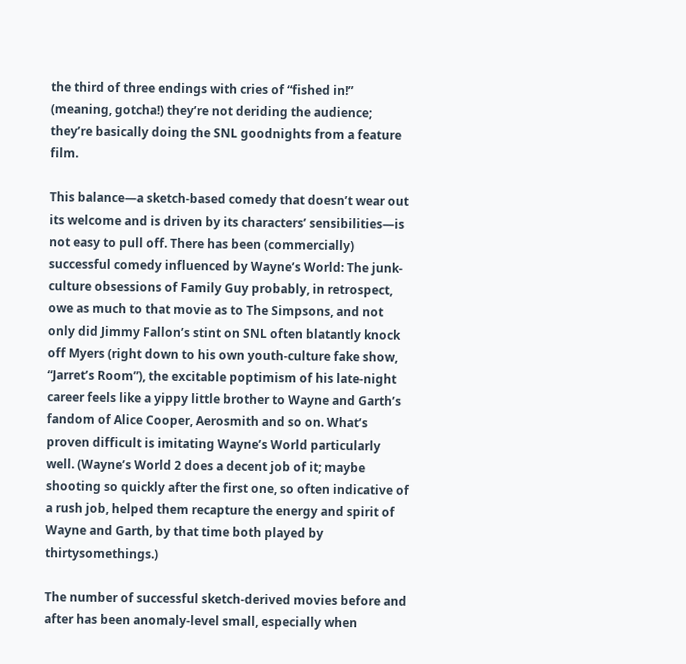the third of three endings with cries of “fished in!” (meaning, gotcha!) they’re not deriding the audience; they’re basically doing the SNL goodnights from a feature film.

This balance—a sketch-based comedy that doesn’t wear out its welcome and is driven by its characters’ sensibilities—is not easy to pull off. There has been (commercially) successful comedy influenced by Wayne’s World: The junk-culture obsessions of Family Guy probably, in retrospect, owe as much to that movie as to The Simpsons, and not only did Jimmy Fallon’s stint on SNL often blatantly knock off Myers (right down to his own youth-culture fake show, “Jarret’s Room”), the excitable poptimism of his late-night career feels like a yippy little brother to Wayne and Garth’s fandom of Alice Cooper, Aerosmith and so on. What’s proven difficult is imitating Wayne’s World particularly well. (Wayne’s World 2 does a decent job of it; maybe shooting so quickly after the first one, so often indicative of a rush job, helped them recapture the energy and spirit of Wayne and Garth, by that time both played by thirtysomethings.)

The number of successful sketch-derived movies before and after has been anomaly-level small, especially when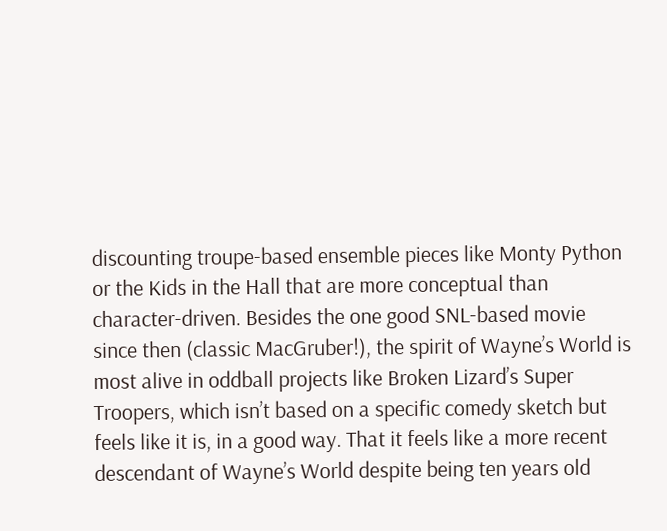discounting troupe-based ensemble pieces like Monty Python or the Kids in the Hall that are more conceptual than character-driven. Besides the one good SNL-based movie since then (classic MacGruber!), the spirit of Wayne’s World is most alive in oddball projects like Broken Lizard’s Super Troopers, which isn’t based on a specific comedy sketch but feels like it is, in a good way. That it feels like a more recent descendant of Wayne’s World despite being ten years old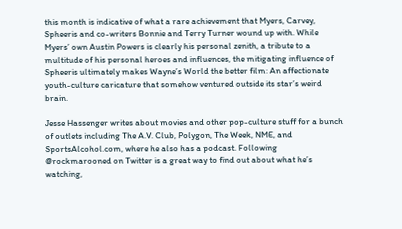this month is indicative of what a rare achievement that Myers, Carvey, Spheeris and co-writers Bonnie and Terry Turner wound up with. While Myers’ own Austin Powers is clearly his personal zenith, a tribute to a multitude of his personal heroes and influences, the mitigating influence of Spheeris ultimately makes Wayne’s World the better film: An affectionate youth-culture caricature that somehow ventured outside its star’s weird brain.

Jesse Hassenger writes about movies and other pop-culture stuff for a bunch of outlets including The A.V. Club, Polygon, The Week, NME, and SportsAlcohol.com, where he also has a podcast. Following @rockmarooned on Twitter is a great way to find out about what he’s watching,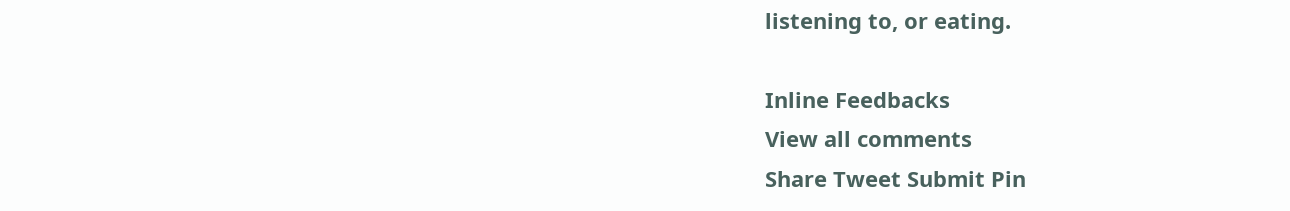listening to, or eating.

Inline Feedbacks
View all comments
Share Tweet Submit Pin